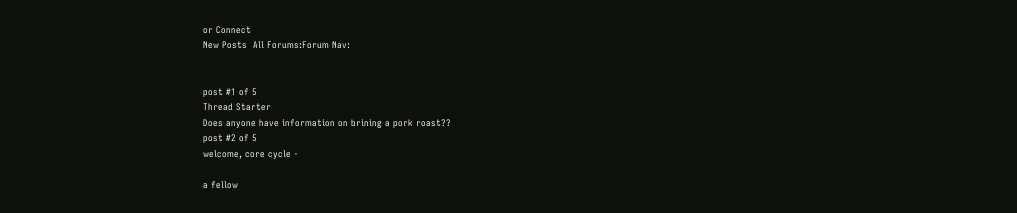or Connect
New Posts  All Forums:Forum Nav:


post #1 of 5
Thread Starter
Does anyone have information on brining a pork roast??
post #2 of 5
welcome, core cycle -

a fellow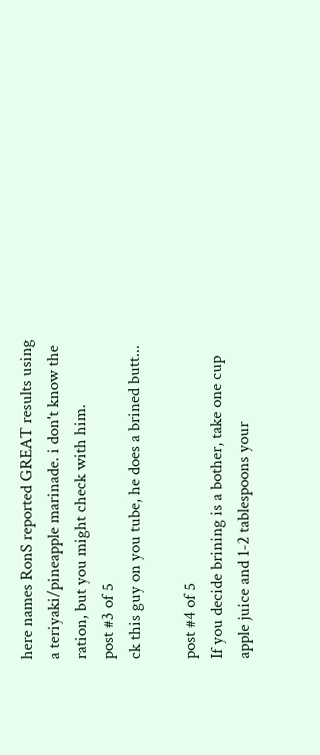here names RonS reported GREAT results using a teriyaki/pineapple marinade. i don't know the ration, but you might check with him.
post #3 of 5
ck this guy on you tube, he does a brined butt...

post #4 of 5
If you decide brining is a bother, take one cup apple juice and 1-2 tablespoons your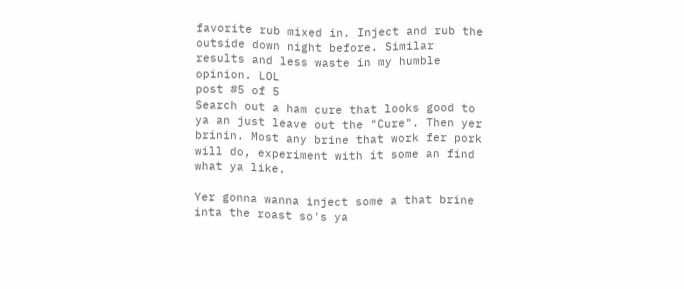favorite rub mixed in. Inject and rub the outside down night before. Similar results and less waste in my humble opinion. LOL
post #5 of 5
Search out a ham cure that looks good to ya an just leave out the "Cure". Then yer brinin. Most any brine that work fer pork will do, experiment with it some an find what ya like.

Yer gonna wanna inject some a that brine inta the roast so's ya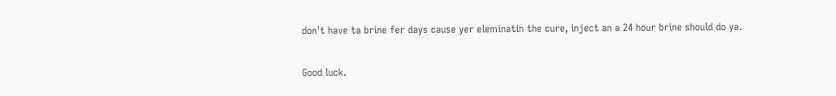don't have ta brine fer days cause yer eleminatin the cure, inject an a 24 hour brine should do ya.

Good luck.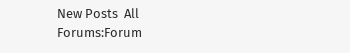New Posts  All Forums:Forum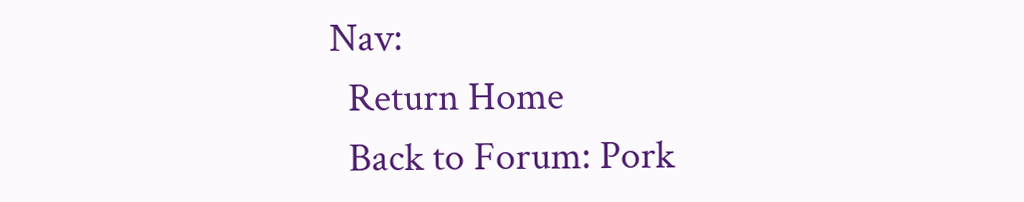Nav:
  Return Home
  Back to Forum: Pork